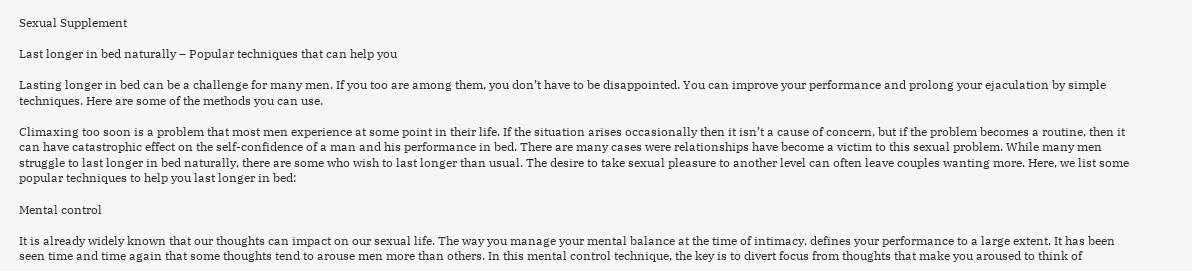Sexual Supplement

Last longer in bed naturally – Popular techniques that can help you

Lasting longer in bed can be a challenge for many men. If you too are among them, you don’t have to be disappointed. You can improve your performance and prolong your ejaculation by simple techniques. Here are some of the methods you can use.

Climaxing too soon is a problem that most men experience at some point in their life. If the situation arises occasionally then it isn’t a cause of concern, but if the problem becomes a routine, then it can have catastrophic effect on the self-confidence of a man and his performance in bed. There are many cases were relationships have become a victim to this sexual problem. While many men struggle to last longer in bed naturally, there are some who wish to last longer than usual. The desire to take sexual pleasure to another level can often leave couples wanting more. Here, we list some popular techniques to help you last longer in bed:

Mental control

It is already widely known that our thoughts can impact on our sexual life. The way you manage your mental balance at the time of intimacy, defines your performance to a large extent. It has been seen time and time again that some thoughts tend to arouse men more than others. In this mental control technique, the key is to divert focus from thoughts that make you aroused to think of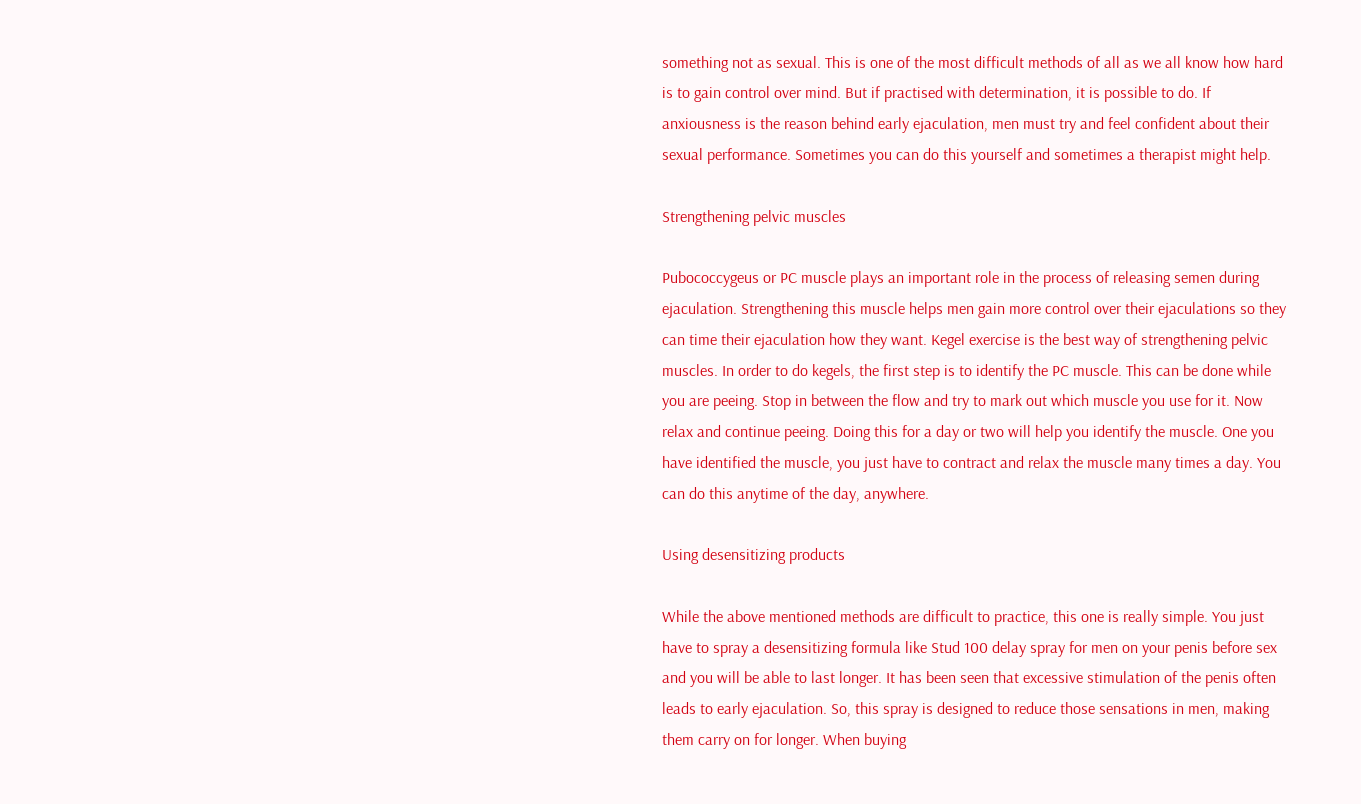something not as sexual. This is one of the most difficult methods of all as we all know how hard is to gain control over mind. But if practised with determination, it is possible to do. If anxiousness is the reason behind early ejaculation, men must try and feel confident about their sexual performance. Sometimes you can do this yourself and sometimes a therapist might help.

Strengthening pelvic muscles

Pubococcygeus or PC muscle plays an important role in the process of releasing semen during ejaculation. Strengthening this muscle helps men gain more control over their ejaculations so they can time their ejaculation how they want. Kegel exercise is the best way of strengthening pelvic muscles. In order to do kegels, the first step is to identify the PC muscle. This can be done while you are peeing. Stop in between the flow and try to mark out which muscle you use for it. Now relax and continue peeing. Doing this for a day or two will help you identify the muscle. One you have identified the muscle, you just have to contract and relax the muscle many times a day. You can do this anytime of the day, anywhere.

Using desensitizing products

While the above mentioned methods are difficult to practice, this one is really simple. You just have to spray a desensitizing formula like Stud 100 delay spray for men on your penis before sex and you will be able to last longer. It has been seen that excessive stimulation of the penis often leads to early ejaculation. So, this spray is designed to reduce those sensations in men, making them carry on for longer. When buying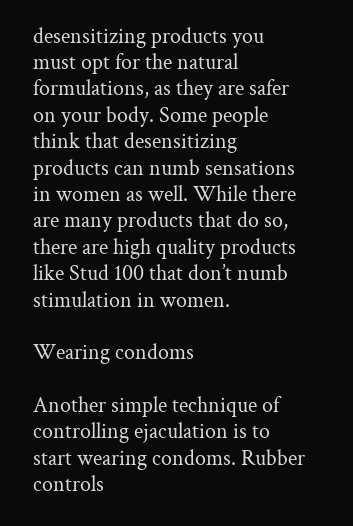desensitizing products you must opt for the natural formulations, as they are safer on your body. Some people think that desensitizing products can numb sensations in women as well. While there are many products that do so, there are high quality products like Stud 100 that don’t numb stimulation in women.

Wearing condoms

Another simple technique of controlling ejaculation is to start wearing condoms. Rubber controls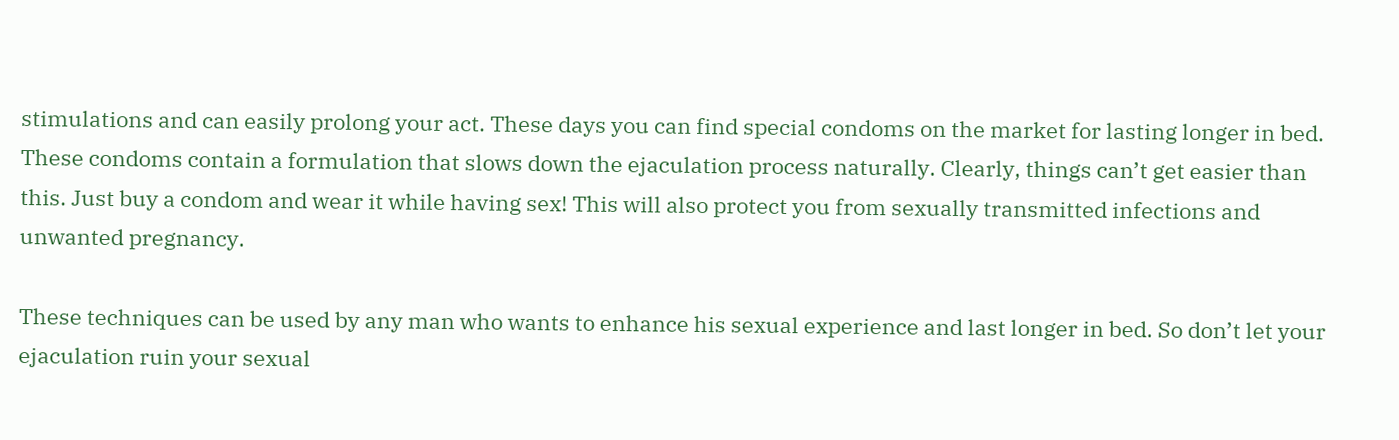stimulations and can easily prolong your act. These days you can find special condoms on the market for lasting longer in bed. These condoms contain a formulation that slows down the ejaculation process naturally. Clearly, things can’t get easier than this. Just buy a condom and wear it while having sex! This will also protect you from sexually transmitted infections and unwanted pregnancy.

These techniques can be used by any man who wants to enhance his sexual experience and last longer in bed. So don’t let your ejaculation ruin your sexual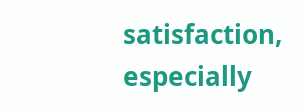satisfaction, especially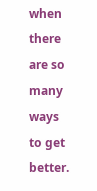when there are so many ways to get better.